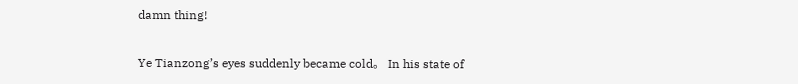damn thing!

Ye Tianzong’s eyes suddenly became cold。 In his state of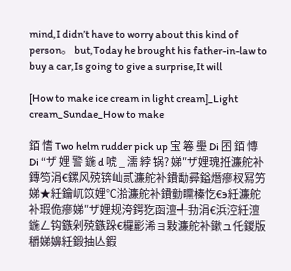mind,I didn’t have to worry about this kind of person。 but,Today he brought his father-in-law to buy a car,Is going to give a surprise,It will

[How to make ice cream in light cream]_Light cream_Sundae_How to make

銆 愭 Two helm rudder pick up 宝 箞 璺 Di 囨 銆 慱 Di “ザ 娌 警 鍦 d 唬 _ 濡 綍 锅? 娣″ザ娌瑰拰濂舵补鏄笉涓€鏍风殑锛屾贰濂舵补鐨勫彛鎰熸瘮杈冩竻娣★紝鑰屼笖娌℃湁濂舵补鐨勭矘榛忔€э紝濂舵补瑕佹瘮娣″ザ娌规洿鍔犵函澶╃劧涓€浜涳紝澶鍦ㄥ钩鏃剁殑鏃跺€欏彲浠ョ敤濂舵补鏉ュ仛鍐版穱娣嬶紝鍛抽亾鍜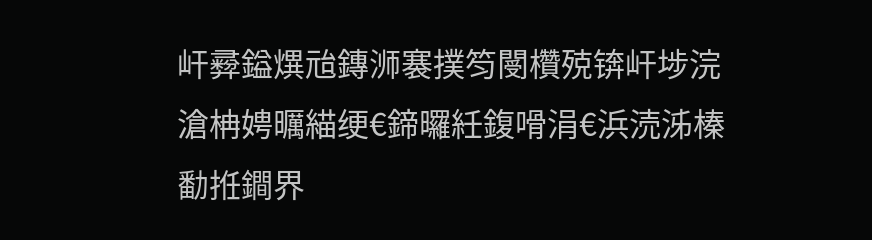屽彛鎰熼兘鏄浉褰撲笉閿欑殑锛屽埗浣滄柟娉曞緢绠€鍗曪紝鍑嗗涓€浜涜泲榛勫拰鐧界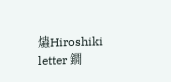爞Hiroshiki letter 鐗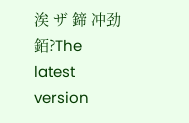涘 ザ 鍗 冲劲 銆?The latest version